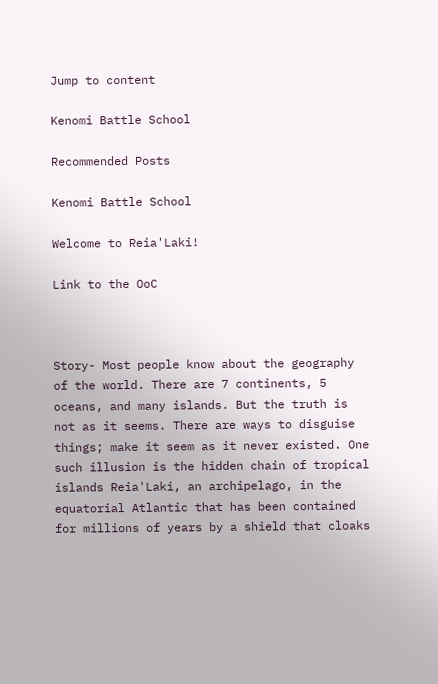Jump to content

Kenomi Battle School

Recommended Posts

Kenomi Battle School

Welcome to Reia'Laki!

Link to the OoC



Story- Most people know about the geography of the world. There are 7 continents, 5 oceans, and many islands. But the truth is not as it seems. There are ways to disguise things; make it seem as it never existed. One such illusion is the hidden chain of tropical islands Reia'Laki, an archipelago, in the equatorial Atlantic that has been contained for millions of years by a shield that cloaks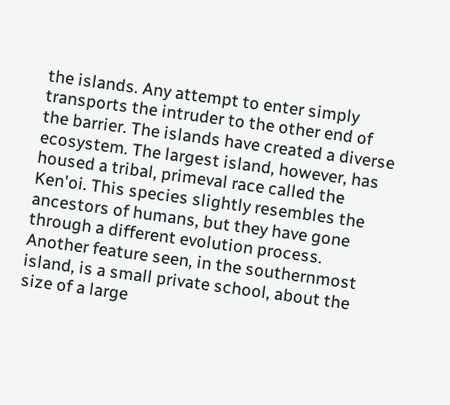the islands. Any attempt to enter simply transports the intruder to the other end of the barrier. The islands have created a diverse ecosystem. The largest island, however, has housed a tribal, primeval race called the Ken'oi. This species slightly resembles the ancestors of humans, but they have gone through a different evolution process. Another feature seen, in the southernmost island, is a small private school, about the size of a large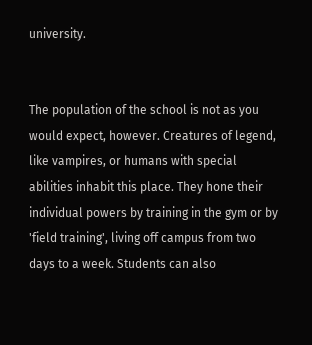university.


The population of the school is not as you would expect, however. Creatures of legend, like vampires, or humans with special abilities inhabit this place. They hone their individual powers by training in the gym or by 'field training', living off campus from two days to a week. Students can also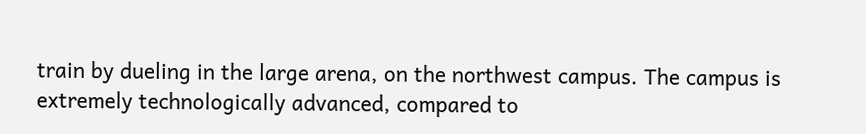train by dueling in the large arena, on the northwest campus. The campus is extremely technologically advanced, compared to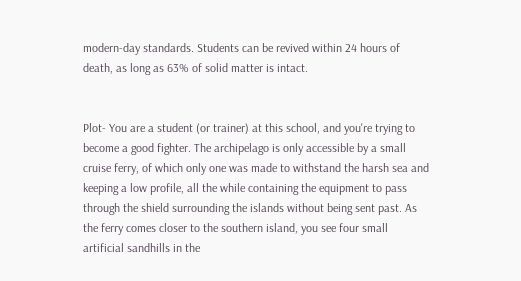modern-day standards. Students can be revived within 24 hours of death, as long as 63% of solid matter is intact.


Plot- You are a student (or trainer) at this school, and you're trying to become a good fighter. The archipelago is only accessible by a small cruise ferry, of which only one was made to withstand the harsh sea and keeping a low profile, all the while containing the equipment to pass through the shield surrounding the islands without being sent past. As the ferry comes closer to the southern island, you see four small artificial sandhills in the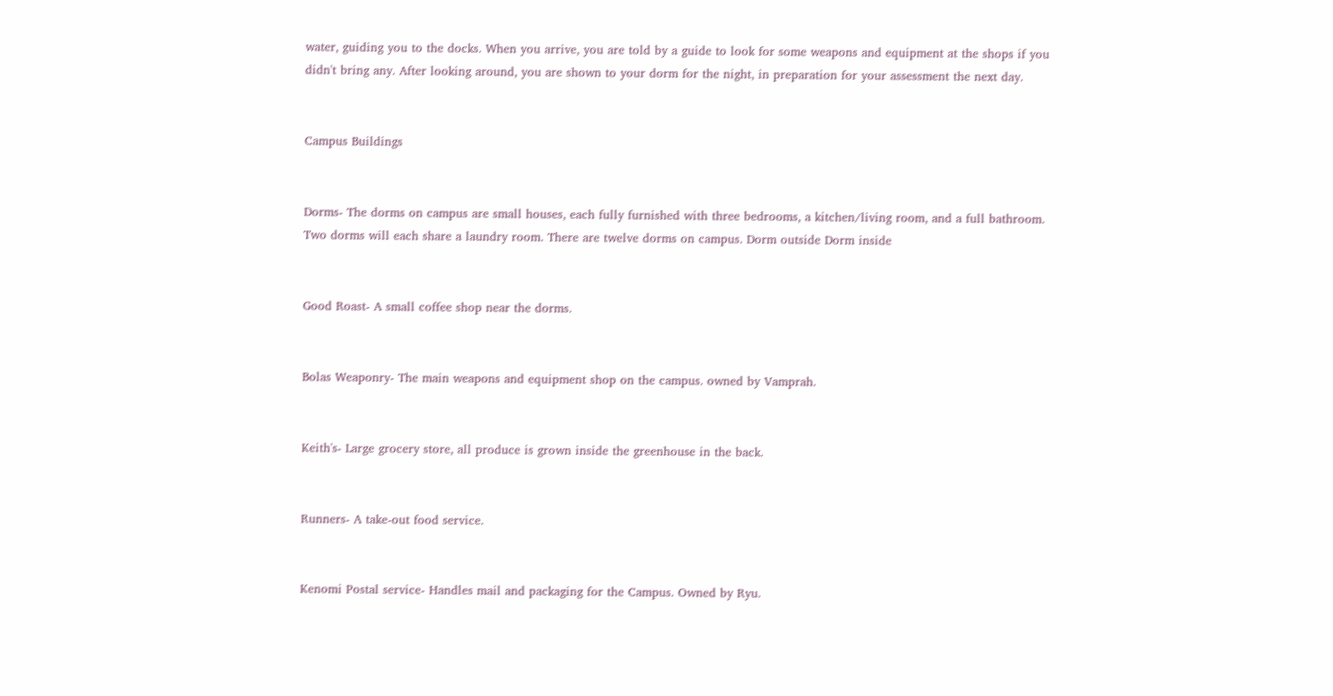water, guiding you to the docks. When you arrive, you are told by a guide to look for some weapons and equipment at the shops if you didn't bring any. After looking around, you are shown to your dorm for the night, in preparation for your assessment the next day.


Campus Buildings


Dorms- The dorms on campus are small houses, each fully furnished with three bedrooms, a kitchen/living room, and a full bathroom. Two dorms will each share a laundry room. There are twelve dorms on campus. Dorm outside Dorm inside


Good Roast- A small coffee shop near the dorms.


Bolas Weaponry- The main weapons and equipment shop on the campus. owned by Vamprah.


Keith's- Large grocery store, all produce is grown inside the greenhouse in the back.


Runners- A take-out food service.


Kenomi Postal service- Handles mail and packaging for the Campus. Owned by Ryu.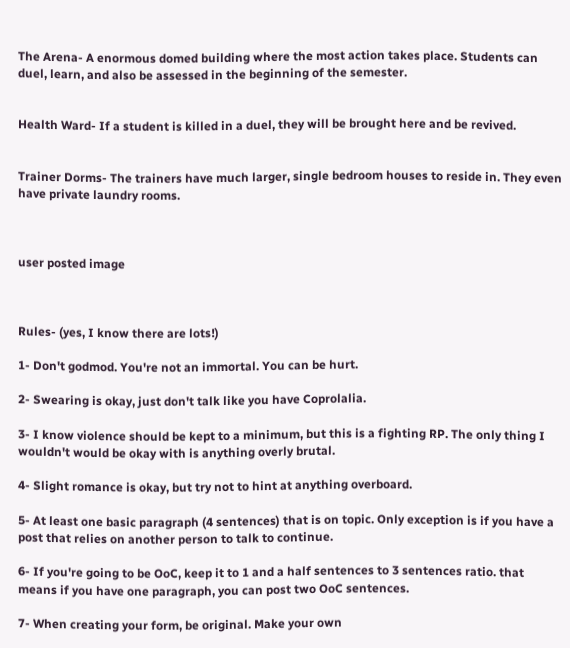The Arena- A enormous domed building where the most action takes place. Students can duel, learn, and also be assessed in the beginning of the semester.


Health Ward- If a student is killed in a duel, they will be brought here and be revived.


Trainer Dorms- The trainers have much larger, single bedroom houses to reside in. They even have private laundry rooms.



user posted image



Rules- (yes, I know there are lots!)

1- Don't godmod. You're not an immortal. You can be hurt.

2- Swearing is okay, just don't talk like you have Coprolalia.

3- I know violence should be kept to a minimum, but this is a fighting RP. The only thing I wouldn't would be okay with is anything overly brutal.

4- Slight romance is okay, but try not to hint at anything overboard.

5- At least one basic paragraph (4 sentences) that is on topic. Only exception is if you have a post that relies on another person to talk to continue.

6- If you're going to be OoC, keep it to 1 and a half sentences to 3 sentences ratio. that means if you have one paragraph, you can post two OoC sentences.

7- When creating your form, be original. Make your own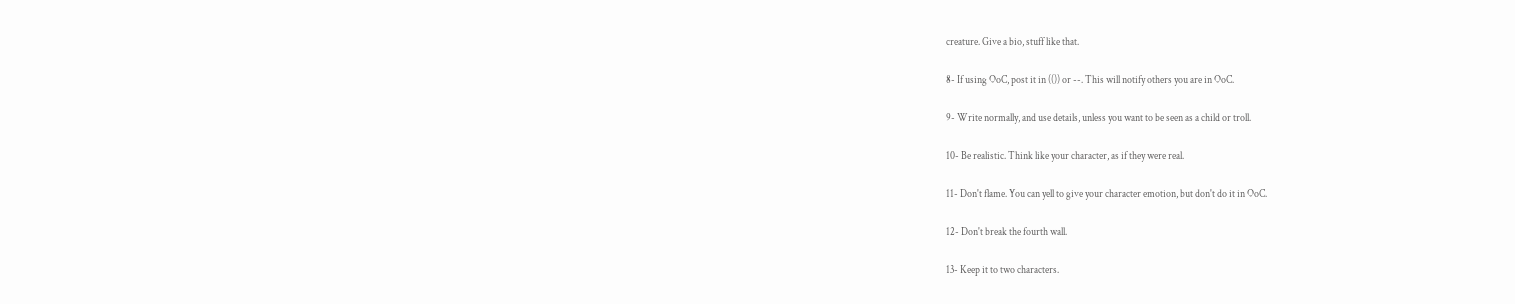creature. Give a bio, stuff like that.

8- If using OoC, post it in (()) or --. This will notify others you are in OoC.

9- Write normally, and use details, unless you want to be seen as a child or troll.

10- Be realistic. Think like your character, as if they were real.

11- Don't flame. You can yell to give your character emotion, but don't do it in OoC.

12- Don't break the fourth wall.

13- Keep it to two characters.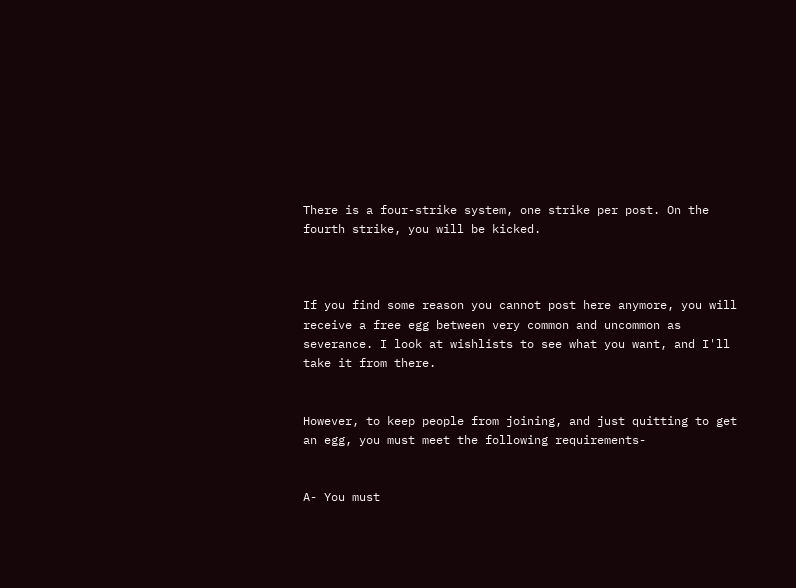There is a four-strike system, one strike per post. On the fourth strike, you will be kicked.



If you find some reason you cannot post here anymore, you will receive a free egg between very common and uncommon as severance. I look at wishlists to see what you want, and I'll take it from there.


However, to keep people from joining, and just quitting to get an egg, you must meet the following requirements-


A- You must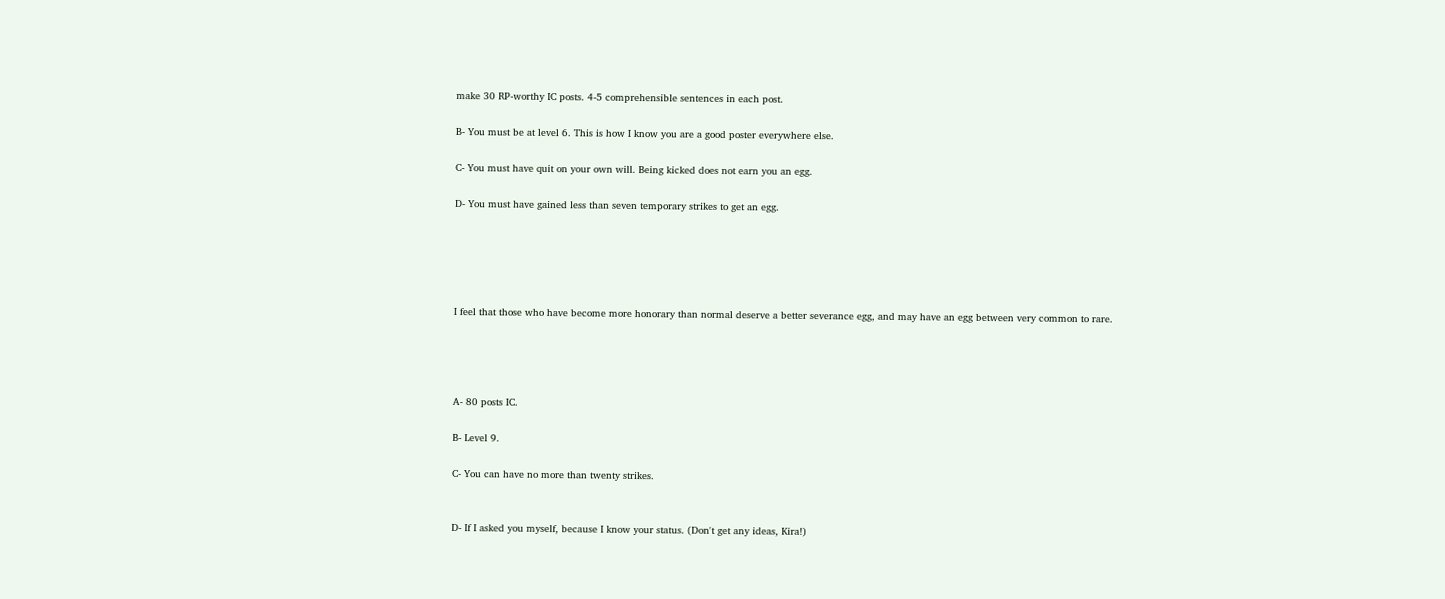make 30 RP-worthy IC posts. 4-5 comprehensible sentences in each post.

B- You must be at level 6. This is how I know you are a good poster everywhere else.

C- You must have quit on your own will. Being kicked does not earn you an egg.

D- You must have gained less than seven temporary strikes to get an egg.





I feel that those who have become more honorary than normal deserve a better severance egg, and may have an egg between very common to rare.




A- 80 posts IC.

B- Level 9.

C- You can have no more than twenty strikes.


D- If I asked you myself, because I know your status. (Don't get any ideas, Kira!)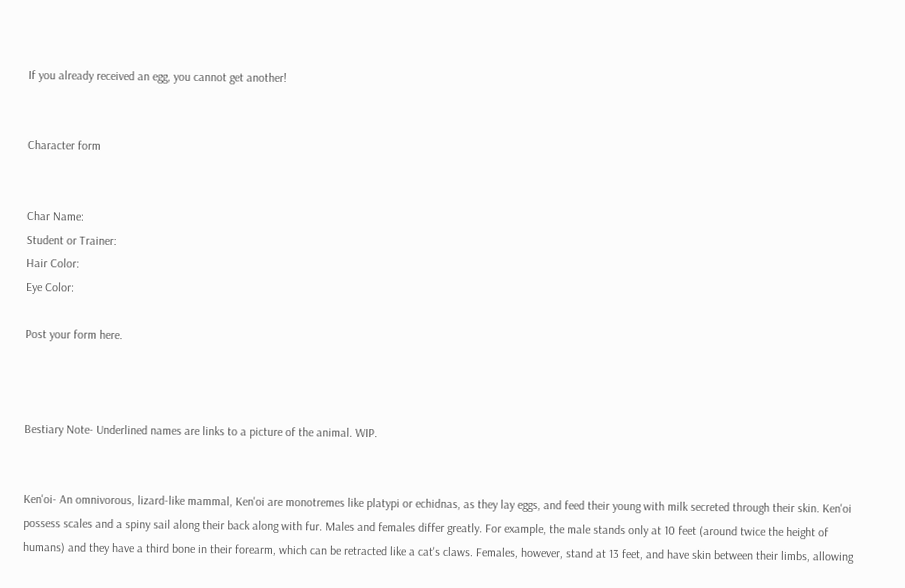If you already received an egg, you cannot get another!


Character form


Char Name:
Student or Trainer:
Hair Color:
Eye Color:

Post your form here.



Bestiary Note- Underlined names are links to a picture of the animal. WIP.


Ken'oi- An omnivorous, lizard-like mammal, Ken'oi are monotremes like platypi or echidnas, as they lay eggs, and feed their young with milk secreted through their skin. Ken'oi possess scales and a spiny sail along their back along with fur. Males and females differ greatly. For example, the male stands only at 10 feet (around twice the height of humans) and they have a third bone in their forearm, which can be retracted like a cat's claws. Females, however, stand at 13 feet, and have skin between their limbs, allowing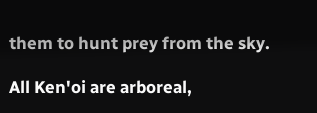them to hunt prey from the sky.

All Ken'oi are arboreal,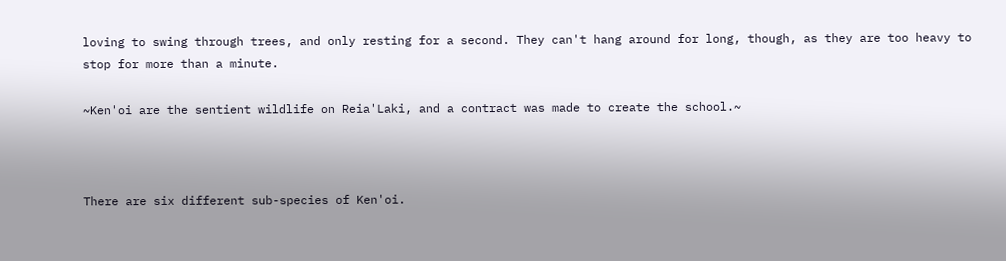loving to swing through trees, and only resting for a second. They can't hang around for long, though, as they are too heavy to stop for more than a minute.

~Ken'oi are the sentient wildlife on Reia'Laki, and a contract was made to create the school.~



There are six different sub-species of Ken'oi.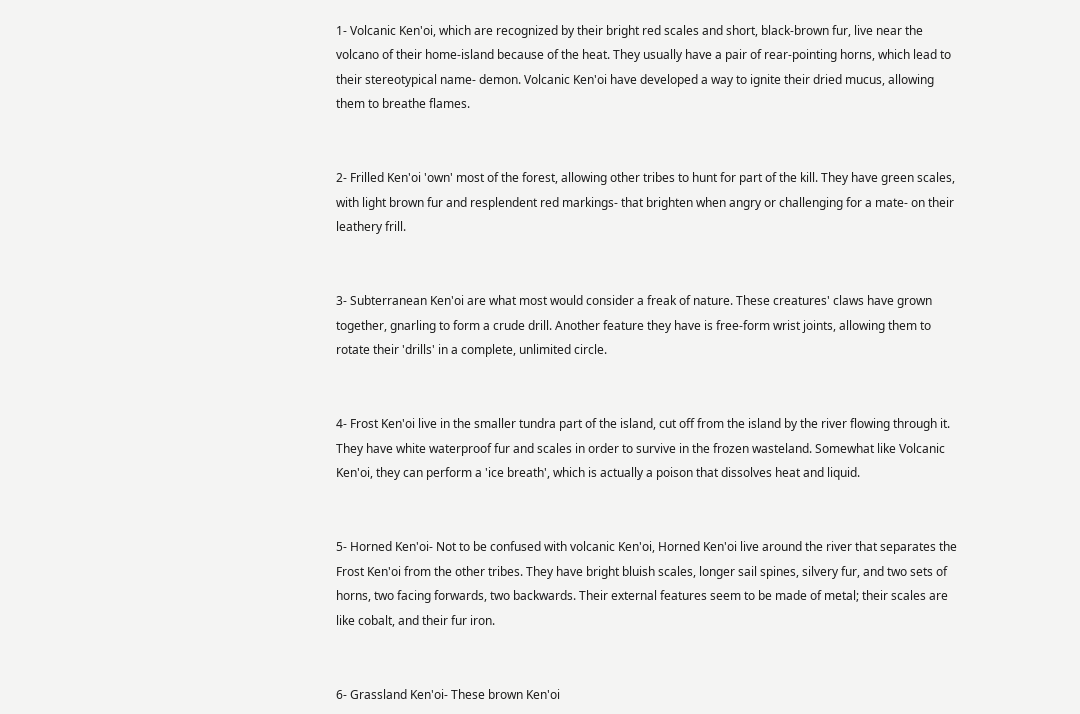1- Volcanic Ken'oi, which are recognized by their bright red scales and short, black-brown fur, live near the volcano of their home-island because of the heat. They usually have a pair of rear-pointing horns, which lead to their stereotypical name- demon. Volcanic Ken'oi have developed a way to ignite their dried mucus, allowing them to breathe flames.


2- Frilled Ken'oi 'own' most of the forest, allowing other tribes to hunt for part of the kill. They have green scales, with light brown fur and resplendent red markings- that brighten when angry or challenging for a mate- on their leathery frill.


3- Subterranean Ken'oi are what most would consider a freak of nature. These creatures' claws have grown together, gnarling to form a crude drill. Another feature they have is free-form wrist joints, allowing them to rotate their 'drills' in a complete, unlimited circle.


4- Frost Ken'oi live in the smaller tundra part of the island, cut off from the island by the river flowing through it. They have white waterproof fur and scales in order to survive in the frozen wasteland. Somewhat like Volcanic Ken'oi, they can perform a 'ice breath', which is actually a poison that dissolves heat and liquid.


5- Horned Ken'oi- Not to be confused with volcanic Ken'oi, Horned Ken'oi live around the river that separates the Frost Ken'oi from the other tribes. They have bright bluish scales, longer sail spines, silvery fur, and two sets of horns, two facing forwards, two backwards. Their external features seem to be made of metal; their scales are like cobalt, and their fur iron.


6- Grassland Ken'oi- These brown Ken'oi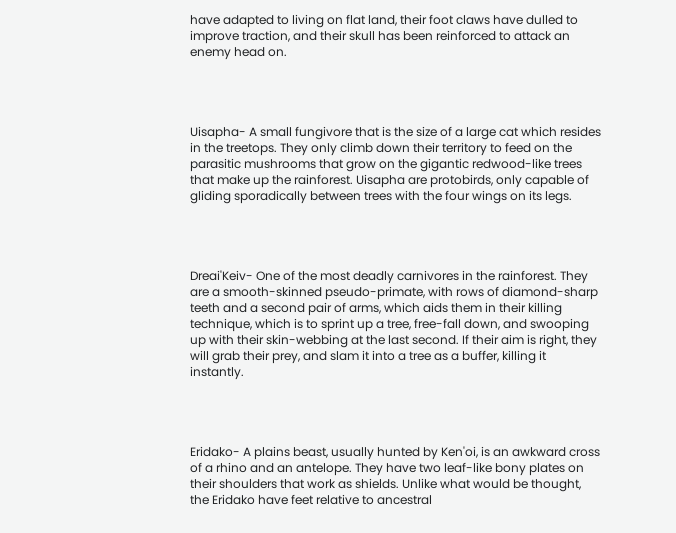have adapted to living on flat land, their foot claws have dulled to improve traction, and their skull has been reinforced to attack an enemy head on.




Uisapha- A small fungivore that is the size of a large cat which resides in the treetops. They only climb down their territory to feed on the parasitic mushrooms that grow on the gigantic redwood-like trees that make up the rainforest. Uisapha are protobirds, only capable of gliding sporadically between trees with the four wings on its legs.




Dreai'Keiv- One of the most deadly carnivores in the rainforest. They are a smooth-skinned pseudo-primate, with rows of diamond-sharp teeth and a second pair of arms, which aids them in their killing technique, which is to sprint up a tree, free-fall down, and swooping up with their skin-webbing at the last second. If their aim is right, they will grab their prey, and slam it into a tree as a buffer, killing it instantly.




Eridako- A plains beast, usually hunted by Ken'oi, is an awkward cross of a rhino and an antelope. They have two leaf-like bony plates on their shoulders that work as shields. Unlike what would be thought, the Eridako have feet relative to ancestral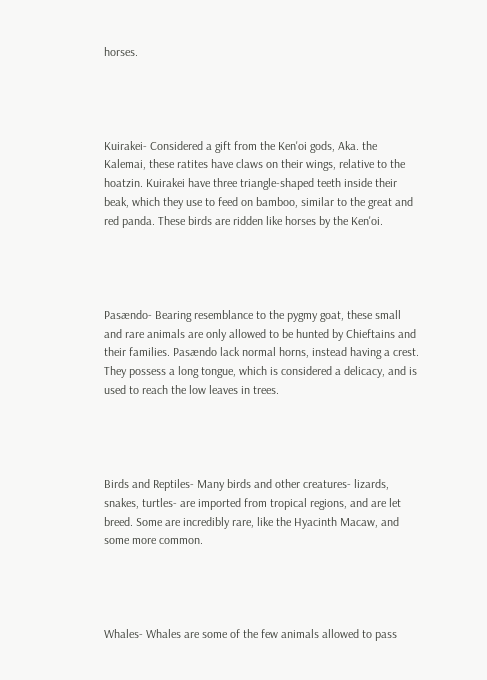horses.




Kuirakei- Considered a gift from the Ken'oi gods, Aka. the Kalemai, these ratites have claws on their wings, relative to the hoatzin. Kuirakei have three triangle-shaped teeth inside their beak, which they use to feed on bamboo, similar to the great and red panda. These birds are ridden like horses by the Ken'oi.




Pasændo- Bearing resemblance to the pygmy goat, these small and rare animals are only allowed to be hunted by Chieftains and their families. Pasændo lack normal horns, instead having a crest. They possess a long tongue, which is considered a delicacy, and is used to reach the low leaves in trees.




Birds and Reptiles- Many birds and other creatures- lizards, snakes, turtles- are imported from tropical regions, and are let breed. Some are incredibly rare, like the Hyacinth Macaw, and some more common.




Whales- Whales are some of the few animals allowed to pass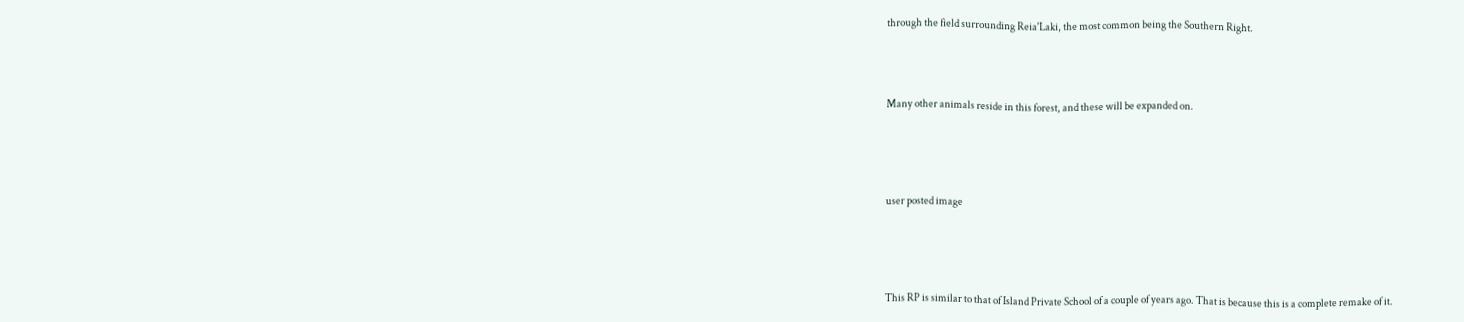through the field surrounding Reia'Laki, the most common being the Southern Right.




Many other animals reside in this forest, and these will be expanded on.





user posted image





This RP is similar to that of Island Private School of a couple of years ago. That is because this is a complete remake of it.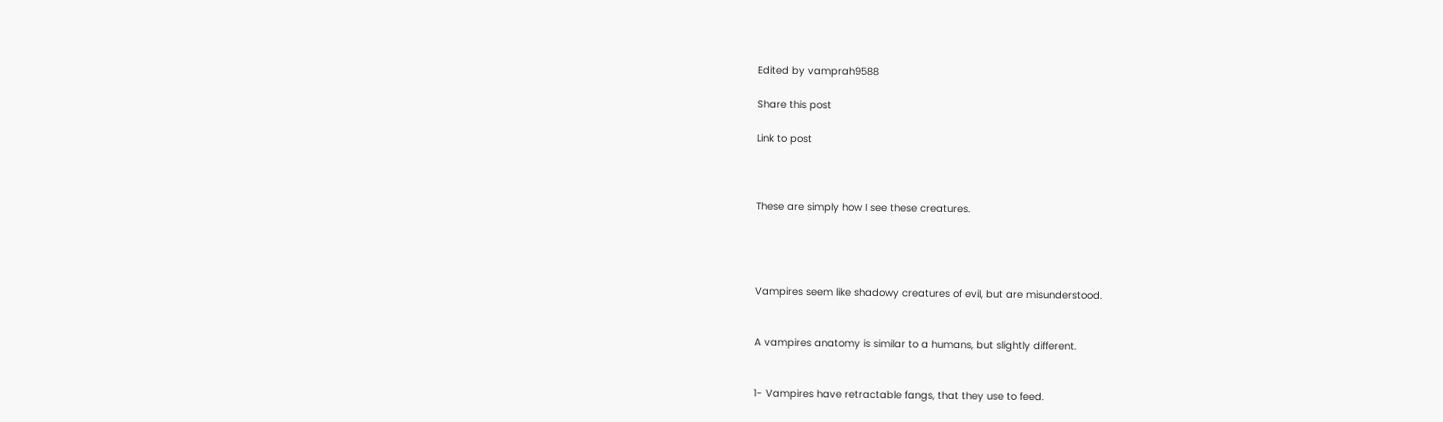Edited by vamprah9588

Share this post

Link to post



These are simply how I see these creatures.




Vampires seem like shadowy creatures of evil, but are misunderstood.


A vampires anatomy is similar to a humans, but slightly different.


1- Vampires have retractable fangs, that they use to feed.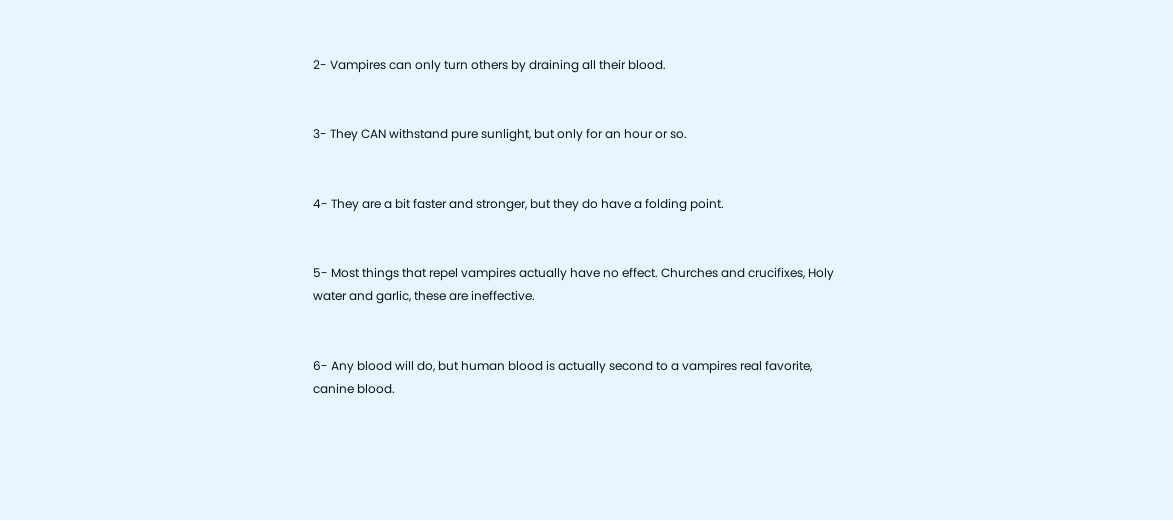2- Vampires can only turn others by draining all their blood.


3- They CAN withstand pure sunlight, but only for an hour or so.


4- They are a bit faster and stronger, but they do have a folding point.


5- Most things that repel vampires actually have no effect. Churches and crucifixes, Holy water and garlic, these are ineffective.


6- Any blood will do, but human blood is actually second to a vampires real favorite, canine blood.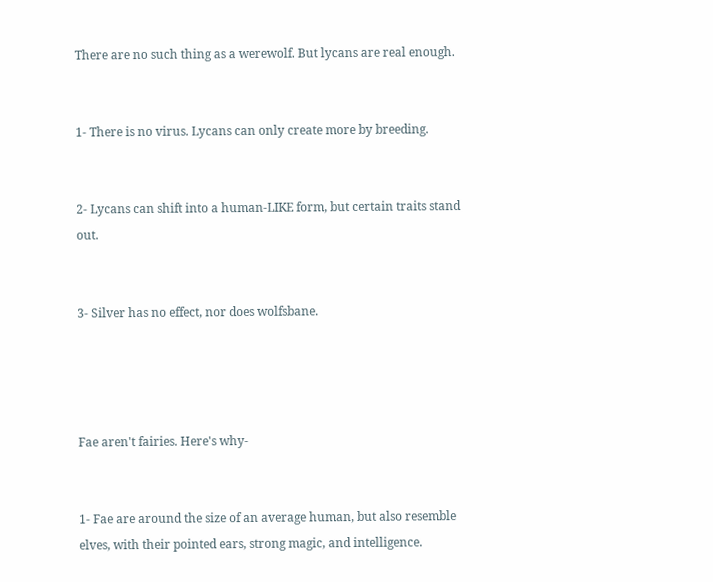There are no such thing as a werewolf. But lycans are real enough.


1- There is no virus. Lycans can only create more by breeding.


2- Lycans can shift into a human-LIKE form, but certain traits stand out.


3- Silver has no effect, nor does wolfsbane.




Fae aren't fairies. Here's why-


1- Fae are around the size of an average human, but also resemble elves, with their pointed ears, strong magic, and intelligence.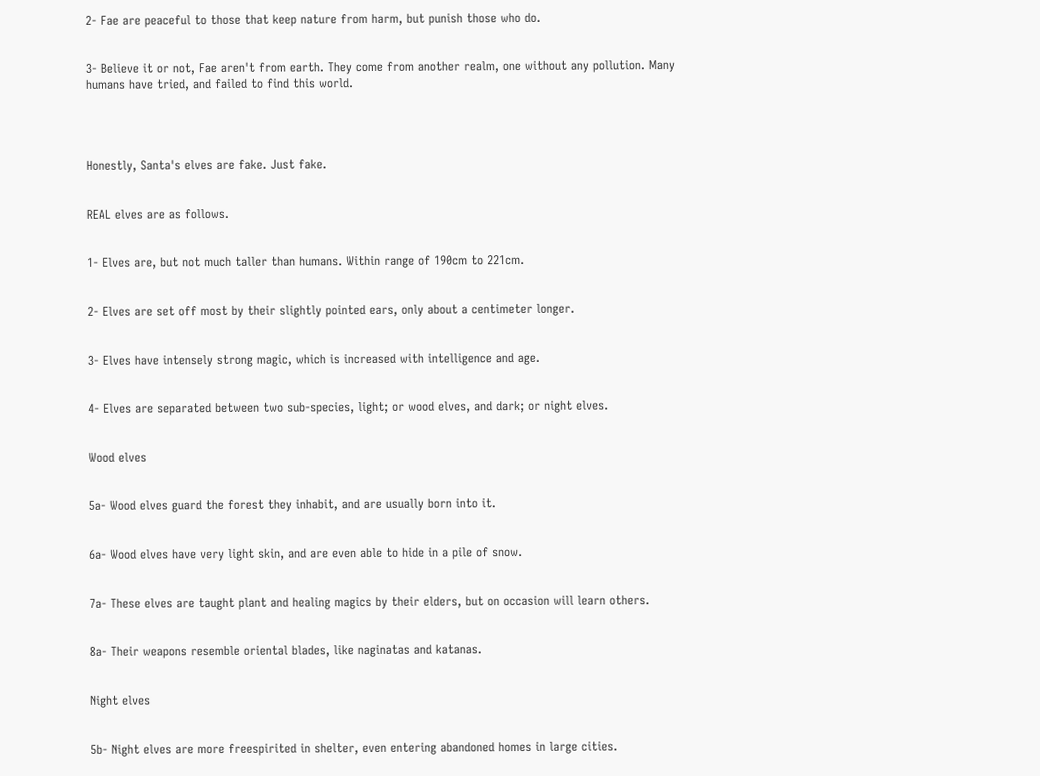2- Fae are peaceful to those that keep nature from harm, but punish those who do.


3- Believe it or not, Fae aren't from earth. They come from another realm, one without any pollution. Many humans have tried, and failed to find this world.




Honestly, Santa's elves are fake. Just fake.


REAL elves are as follows.


1- Elves are, but not much taller than humans. Within range of 190cm to 221cm.


2- Elves are set off most by their slightly pointed ears, only about a centimeter longer.


3- Elves have intensely strong magic, which is increased with intelligence and age.


4- Elves are separated between two sub-species, light; or wood elves, and dark; or night elves.


Wood elves


5a- Wood elves guard the forest they inhabit, and are usually born into it.


6a- Wood elves have very light skin, and are even able to hide in a pile of snow.


7a- These elves are taught plant and healing magics by their elders, but on occasion will learn others.


8a- Their weapons resemble oriental blades, like naginatas and katanas.


Night elves


5b- Night elves are more freespirited in shelter, even entering abandoned homes in large cities.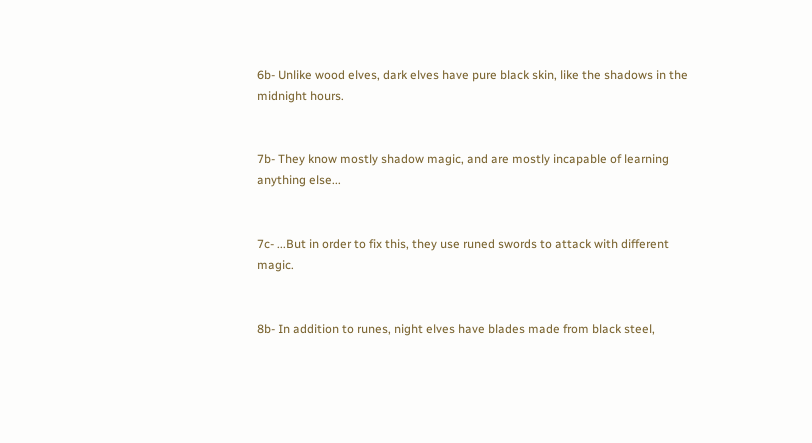6b- Unlike wood elves, dark elves have pure black skin, like the shadows in the midnight hours.


7b- They know mostly shadow magic, and are mostly incapable of learning anything else...


7c- ...But in order to fix this, they use runed swords to attack with different magic.


8b- In addition to runes, night elves have blades made from black steel,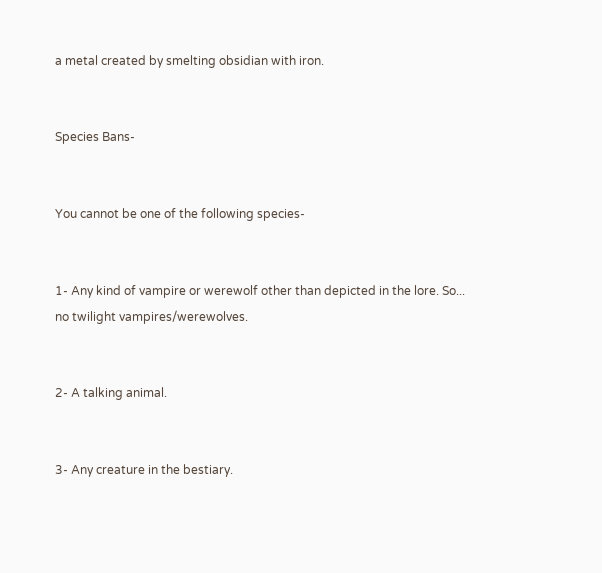a metal created by smelting obsidian with iron.


Species Bans-


You cannot be one of the following species-


1- Any kind of vampire or werewolf other than depicted in the lore. So... no twilight vampires/werewolves.


2- A talking animal.


3- Any creature in the bestiary.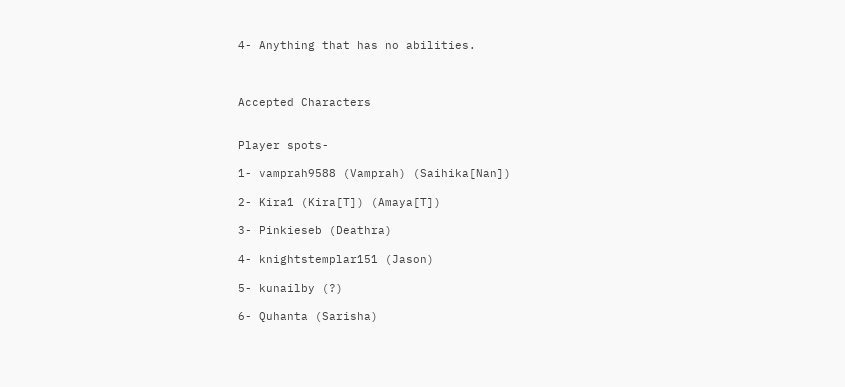4- Anything that has no abilities.



Accepted Characters


Player spots-

1- vamprah9588 (Vamprah) (Saihika[Nan])

2- Kira1 (Kira[T]) (Amaya[T])

3- Pinkieseb (Deathra)

4- knightstemplar151 (Jason)

5- kunailby (?)

6- Quhanta (Sarisha)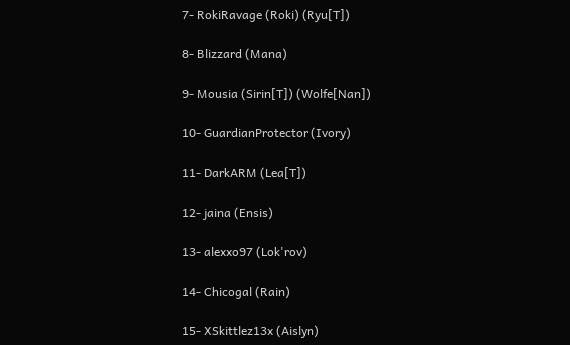7- RokiRavage (Roki) (Ryu[T])

8- Blizzard (Mana)

9- Mousia (Sirin[T]) (Wolfe[Nan])

10- GuardianProtector (Ivory)

11- DarkARM (Lea[T])

12- jaina (Ensis)

13- alexxo97 (Lok'rov)

14- Chicogal (Rain)

15- XSkittlez13x (Aislyn)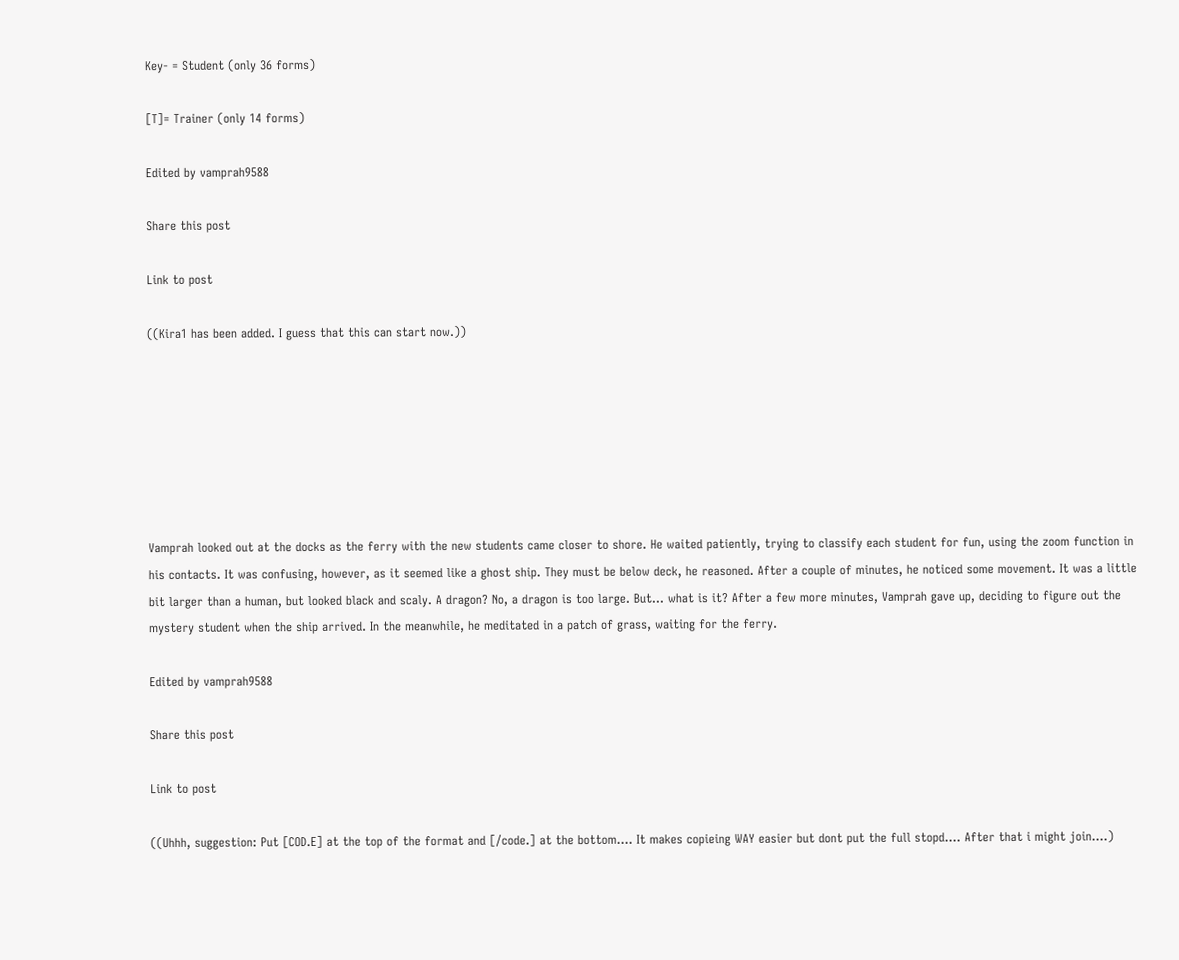Key- = Student (only 36 forms)

[T]= Trainer (only 14 forms)

Edited by vamprah9588

Share this post

Link to post

((Kira1 has been added. I guess that this can start now.))







Vamprah looked out at the docks as the ferry with the new students came closer to shore. He waited patiently, trying to classify each student for fun, using the zoom function in his contacts. It was confusing, however, as it seemed like a ghost ship. They must be below deck, he reasoned. After a couple of minutes, he noticed some movement. It was a little bit larger than a human, but looked black and scaly. A dragon? No, a dragon is too large. But... what is it? After a few more minutes, Vamprah gave up, deciding to figure out the mystery student when the ship arrived. In the meanwhile, he meditated in a patch of grass, waiting for the ferry.

Edited by vamprah9588

Share this post

Link to post

((Uhhh, suggestion: Put [COD.E] at the top of the format and [/code.] at the bottom.... It makes copieing WAY easier but dont put the full stopd.... After that i might join....)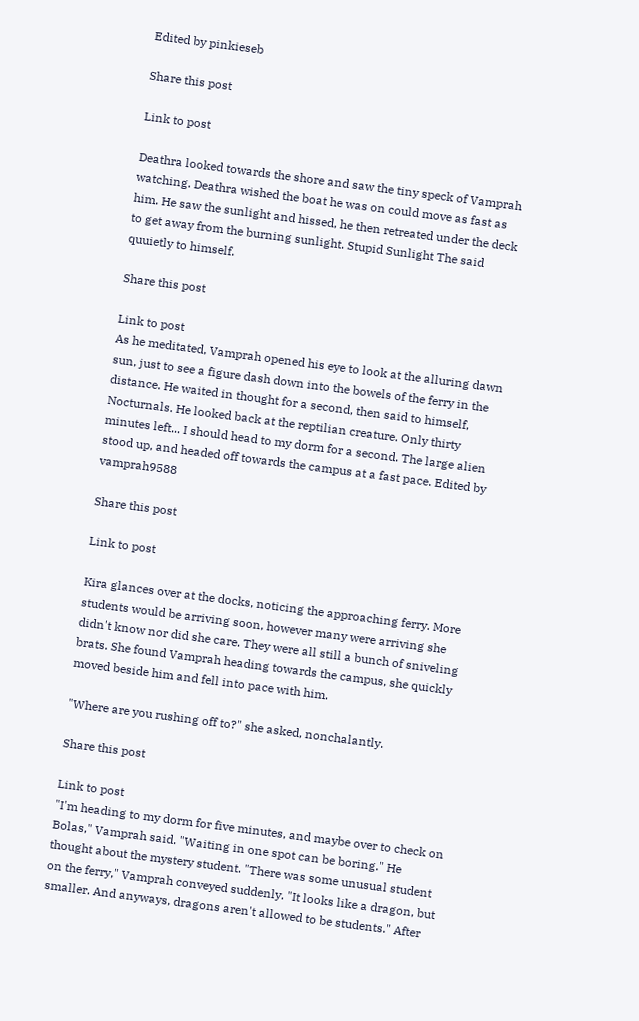Edited by pinkieseb

Share this post

Link to post

Deathra looked towards the shore and saw the tiny speck of Vamprah watching. Deathra wished the boat he was on could move as fast as him. He saw the sunlight and hissed, he then retreated under the deck to get away from the burning sunlight. Stupid Sunlight The said quuietly to himself.

Share this post

Link to post
As he meditated, Vamprah opened his eye to look at the alluring dawn sun, just to see a figure dash down into the bowels of the ferry in the distance. He waited in thought for a second, then said to himself, Nocturnals. He looked back at the reptilian creature. Only thirty minutes left... I should head to my dorm for a second. The large alien stood up, and headed off towards the campus at a fast pace. Edited by vamprah9588

Share this post

Link to post

Kira glances over at the docks, noticing the approaching ferry. More students would be arriving soon, however many were arriving she didn't know nor did she care. They were all still a bunch of sniveling brats. She found Vamprah heading towards the campus, she quickly moved beside him and fell into pace with him.

"Where are you rushing off to?" she asked, nonchalantly.

Share this post

Link to post
"I'm heading to my dorm for five minutes, and maybe over to check on Bolas," Vamprah said. "Waiting in one spot can be boring." He thought about the mystery student. "There was some unusual student on the ferry," Vamprah conveyed suddenly. "It looks like a dragon, but smaller. And anyways, dragons aren't allowed to be students." After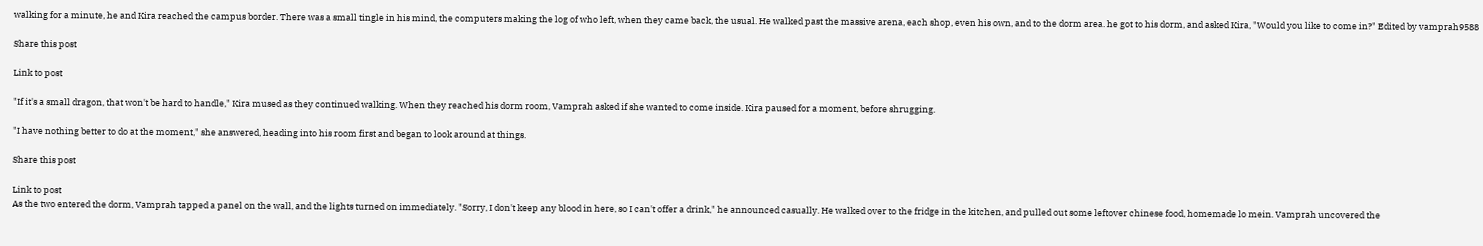walking for a minute, he and Kira reached the campus border. There was a small tingle in his mind, the computers making the log of who left, when they came back, the usual. He walked past the massive arena, each shop, even his own, and to the dorm area. he got to his dorm, and asked Kira, "Would you like to come in?" Edited by vamprah9588

Share this post

Link to post

"If it's a small dragon, that won't be hard to handle," Kira mused as they continued walking. When they reached his dorm room, Vamprah asked if she wanted to come inside. Kira paused for a moment, before shrugging.

"I have nothing better to do at the moment," she answered, heading into his room first and began to look around at things.

Share this post

Link to post
As the two entered the dorm, Vamprah tapped a panel on the wall, and the lights turned on immediately. "Sorry, I don't keep any blood in here, so I can't offer a drink," he announced casually. He walked over to the fridge in the kitchen, and pulled out some leftover chinese food, homemade lo mein. Vamprah uncovered the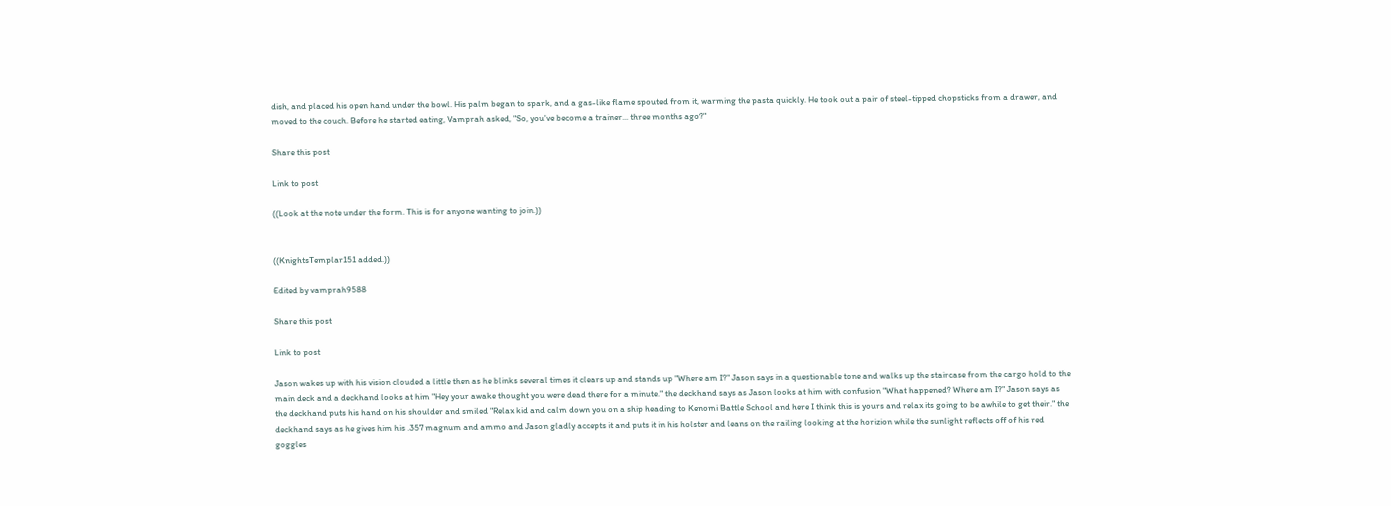dish, and placed his open hand under the bowl. His palm began to spark, and a gas-like flame spouted from it, warming the pasta quickly. He took out a pair of steel-tipped chopsticks from a drawer, and moved to the couch. Before he started eating, Vamprah asked, "So, you've become a trainer... three months ago?"

Share this post

Link to post

((Look at the note under the form. This is for anyone wanting to join.))


((KnightsTemplar151 added.))

Edited by vamprah9588

Share this post

Link to post

Jason wakes up with his vision clouded a little then as he blinks several times it clears up and stands up "Where am I?" Jason says in a questionable tone and walks up the staircase from the cargo hold to the main deck and a deckhand looks at him "Hey your awake thought you were dead there for a minute." the deckhand says as Jason looks at him with confusion "What happened? Where am I?" Jason says as the deckhand puts his hand on his shoulder and smiled "Relax kid and calm down you on a ship heading to Kenomi Battle School and here I think this is yours and relax its going to be awhile to get their." the deckhand says as he gives him his .357 magnum and ammo and Jason gladly accepts it and puts it in his holster and leans on the railing looking at the horizion while the sunlight reflects off of his red goggles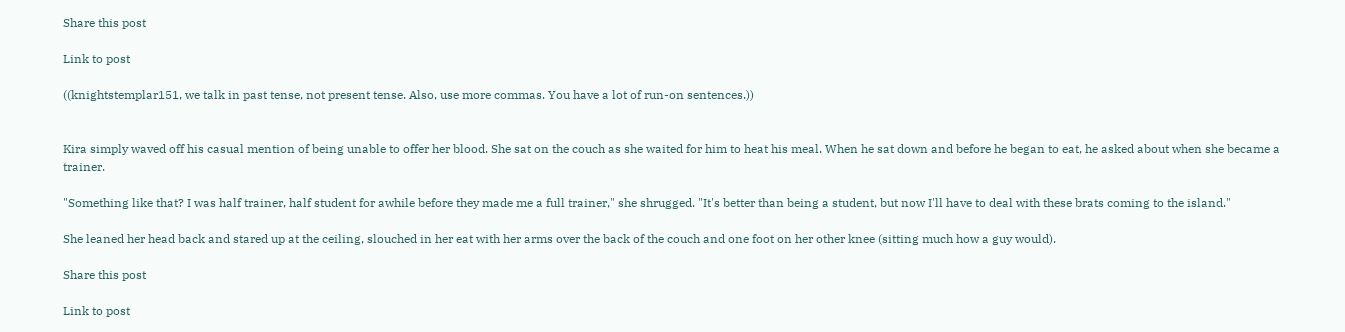Share this post

Link to post

((knightstemplar151, we talk in past tense, not present tense. Also, use more commas. You have a lot of run-on sentences.))


Kira simply waved off his casual mention of being unable to offer her blood. She sat on the couch as she waited for him to heat his meal. When he sat down and before he began to eat, he asked about when she became a trainer.

"Something like that? I was half trainer, half student for awhile before they made me a full trainer," she shrugged. "It's better than being a student, but now I'll have to deal with these brats coming to the island."

She leaned her head back and stared up at the ceiling, slouched in her eat with her arms over the back of the couch and one foot on her other knee (sitting much how a guy would).

Share this post

Link to post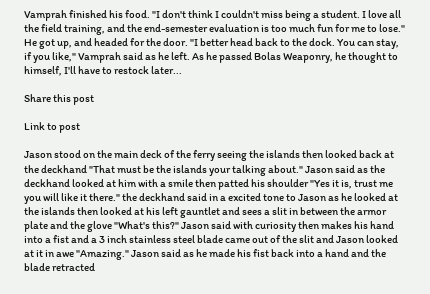Vamprah finished his food. "I don't think I couldn't miss being a student. I love all the field training, and the end-semester evaluation is too much fun for me to lose." He got up, and headed for the door. "I better head back to the dock. You can stay, if you like," Vamprah said as he left. As he passed Bolas Weaponry, he thought to himself, I'll have to restock later...

Share this post

Link to post

Jason stood on the main deck of the ferry seeing the islands then looked back at the deckhand "That must be the islands your talking about." Jason said as the deckhand looked at him with a smile then patted his shoulder "Yes it is, trust me you will like it there." the deckhand said in a excited tone to Jason as he looked at the islands then looked at his left gauntlet and sees a slit in between the armor plate and the glove "What's this?" Jason said with curiosity then makes his hand into a fist and a 3 inch stainless steel blade came out of the slit and Jason looked at it in awe "Amazing." Jason said as he made his fist back into a hand and the blade retracted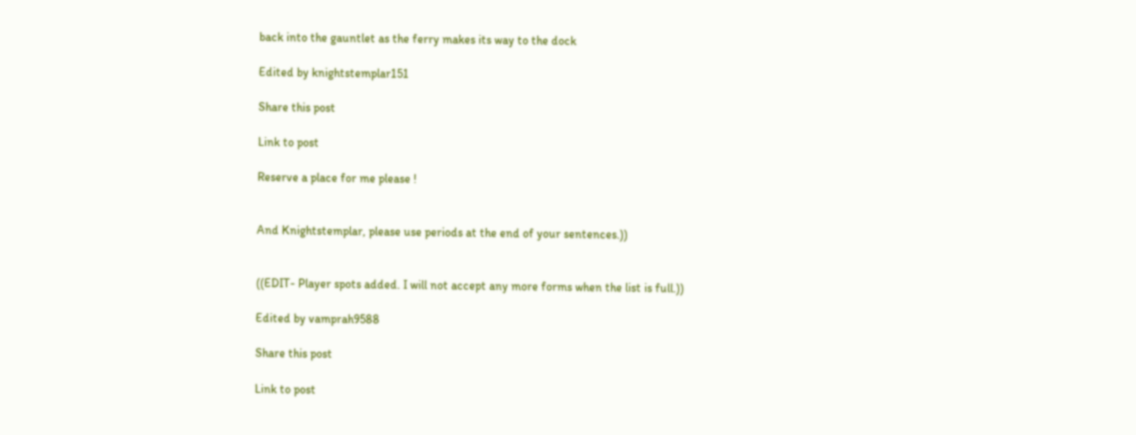back into the gauntlet as the ferry makes its way to the dock

Edited by knightstemplar151

Share this post

Link to post

Reserve a place for me please !


And Knightstemplar, please use periods at the end of your sentences.))


((EDIT- Player spots added. I will not accept any more forms when the list is full.))

Edited by vamprah9588

Share this post

Link to post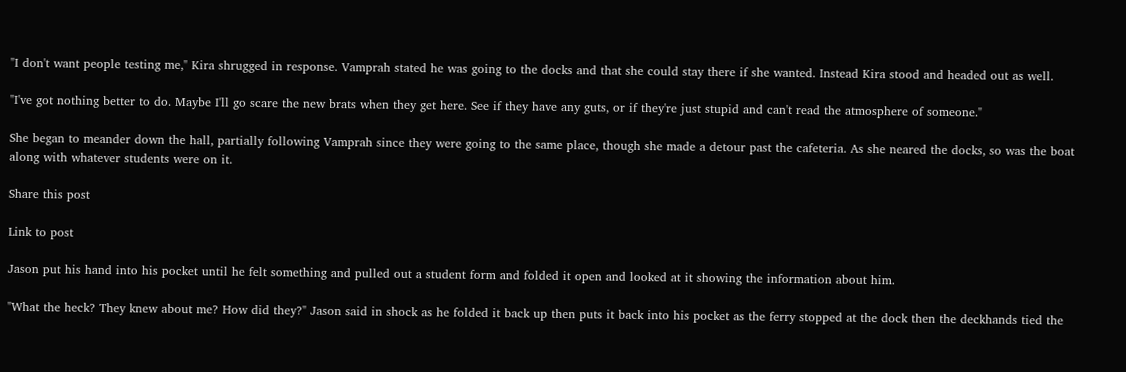"I don't want people testing me," Kira shrugged in response. Vamprah stated he was going to the docks and that she could stay there if she wanted. Instead Kira stood and headed out as well.

"I've got nothing better to do. Maybe I'll go scare the new brats when they get here. See if they have any guts, or if they're just stupid and can't read the atmosphere of someone."

She began to meander down the hall, partially following Vamprah since they were going to the same place, though she made a detour past the cafeteria. As she neared the docks, so was the boat along with whatever students were on it.

Share this post

Link to post

Jason put his hand into his pocket until he felt something and pulled out a student form and folded it open and looked at it showing the information about him.

"What the heck? They knew about me? How did they?" Jason said in shock as he folded it back up then puts it back into his pocket as the ferry stopped at the dock then the deckhands tied the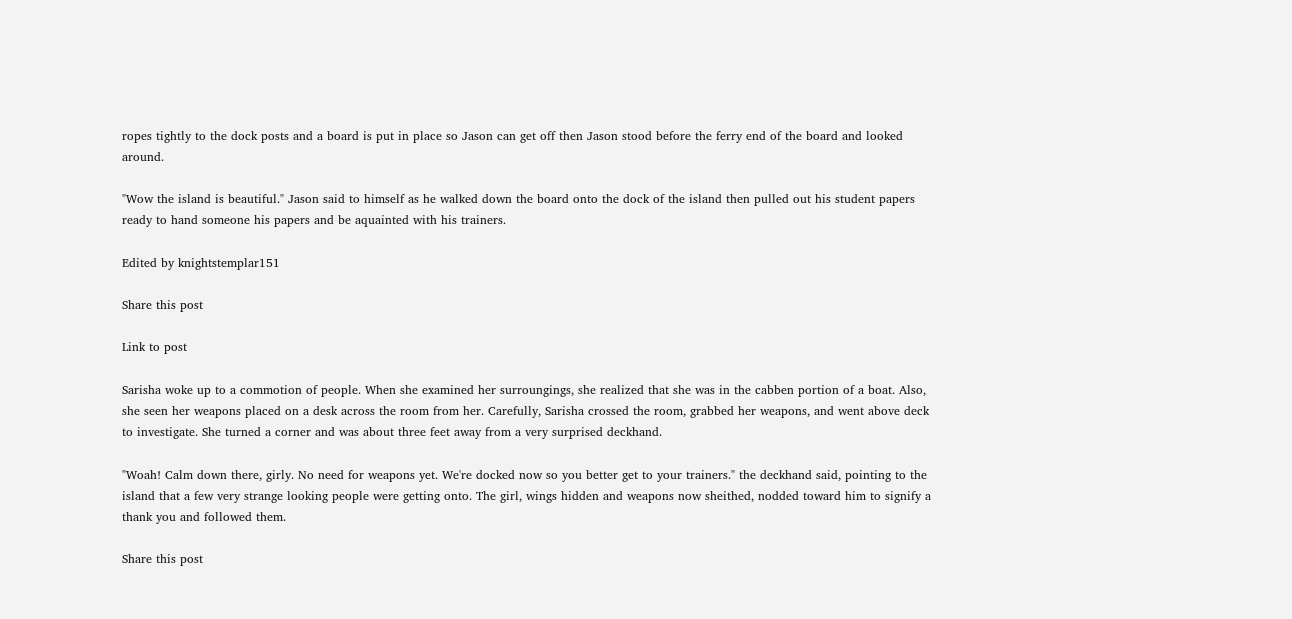ropes tightly to the dock posts and a board is put in place so Jason can get off then Jason stood before the ferry end of the board and looked around.

"Wow the island is beautiful." Jason said to himself as he walked down the board onto the dock of the island then pulled out his student papers ready to hand someone his papers and be aquainted with his trainers.

Edited by knightstemplar151

Share this post

Link to post

Sarisha woke up to a commotion of people. When she examined her surroungings, she realized that she was in the cabben portion of a boat. Also, she seen her weapons placed on a desk across the room from her. Carefully, Sarisha crossed the room, grabbed her weapons, and went above deck to investigate. She turned a corner and was about three feet away from a very surprised deckhand.

"Woah! Calm down there, girly. No need for weapons yet. We're docked now so you better get to your trainers." the deckhand said, pointing to the island that a few very strange looking people were getting onto. The girl, wings hidden and weapons now sheithed, nodded toward him to signify a thank you and followed them.

Share this post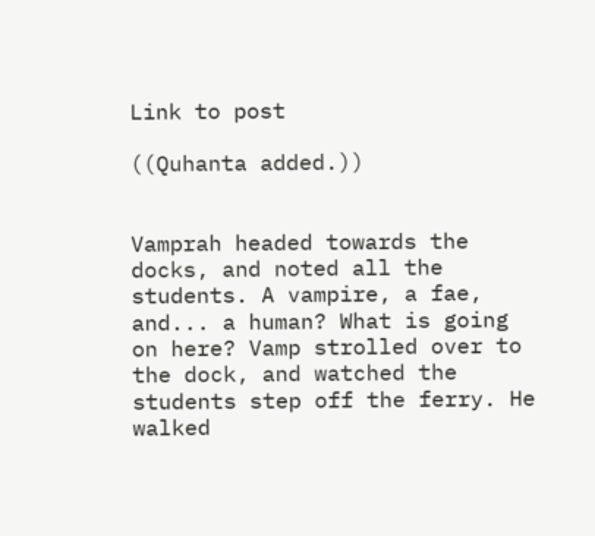Link to post

((Quhanta added.))


Vamprah headed towards the docks, and noted all the students. A vampire, a fae, and... a human? What is going on here? Vamp strolled over to the dock, and watched the students step off the ferry. He walked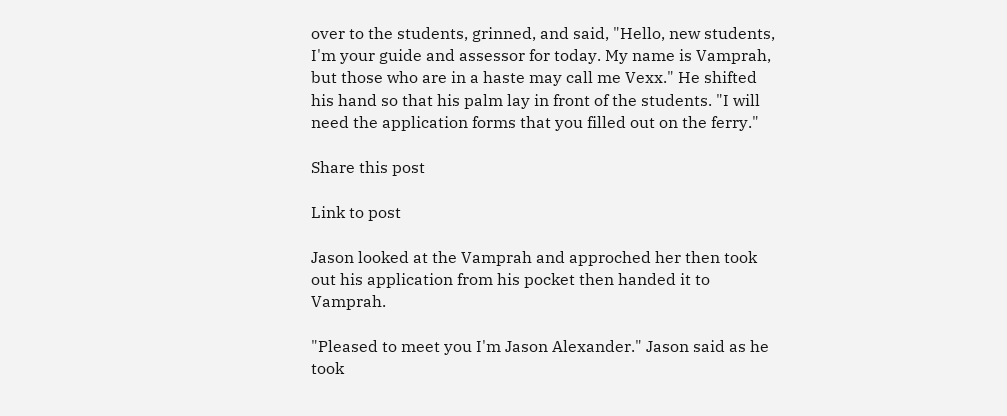over to the students, grinned, and said, "Hello, new students, I'm your guide and assessor for today. My name is Vamprah, but those who are in a haste may call me Vexx." He shifted his hand so that his palm lay in front of the students. "I will need the application forms that you filled out on the ferry."

Share this post

Link to post

Jason looked at the Vamprah and approched her then took out his application from his pocket then handed it to Vamprah.

"Pleased to meet you I'm Jason Alexander." Jason said as he took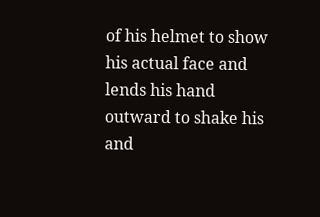of his helmet to show his actual face and lends his hand outward to shake his and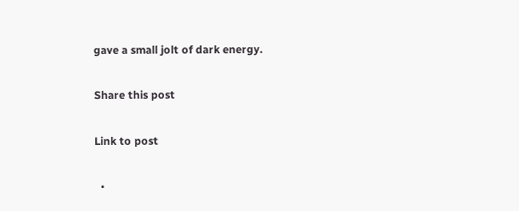gave a small jolt of dark energy.

Share this post

Link to post

  •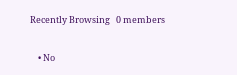Recently Browsing   0 members

    • No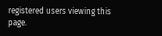registered users viewing this page.